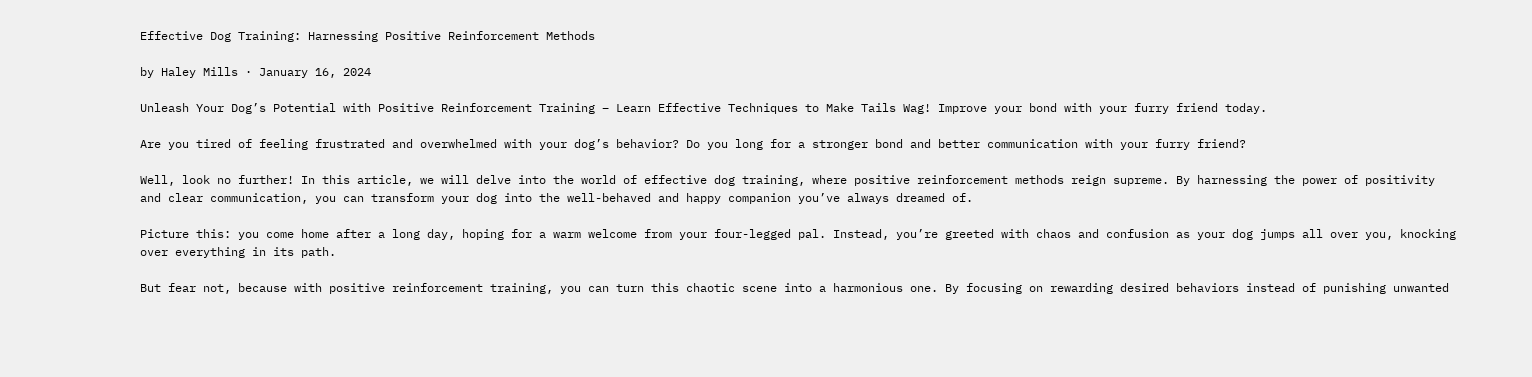Effective Dog Training: Harnessing Positive Reinforcement Methods

by Haley Mills · January 16, 2024

Unleash Your Dog’s Potential with Positive Reinforcement Training – Learn Effective Techniques to Make Tails Wag! Improve your bond with your furry friend today.

Are you tired of feeling frustrated and overwhelmed with your dog’s behavior? Do you long for a stronger bond and better communication with your furry friend?

Well, look no further! In this article, we will delve into the world of effective dog training, where positive reinforcement methods reign supreme. By harnessing the power of positivity and clear communication, you can transform your dog into the well-behaved and happy companion you’ve always dreamed of.

Picture this: you come home after a long day, hoping for a warm welcome from your four-legged pal. Instead, you’re greeted with chaos and confusion as your dog jumps all over you, knocking over everything in its path.

But fear not, because with positive reinforcement training, you can turn this chaotic scene into a harmonious one. By focusing on rewarding desired behaviors instead of punishing unwanted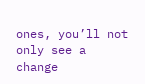ones, you’ll not only see a change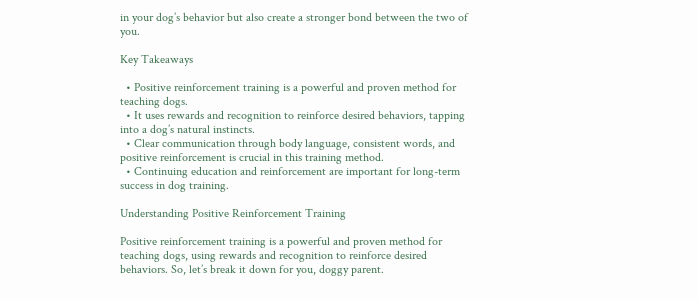in your dog’s behavior but also create a stronger bond between the two of you.

Key Takeaways

  • Positive reinforcement training is a powerful and proven method for teaching dogs.
  • It uses rewards and recognition to reinforce desired behaviors, tapping into a dog’s natural instincts.
  • Clear communication through body language, consistent words, and positive reinforcement is crucial in this training method.
  • Continuing education and reinforcement are important for long-term success in dog training.

Understanding Positive Reinforcement Training

Positive reinforcement training is a powerful and proven method for teaching dogs, using rewards and recognition to reinforce desired behaviors. So, let’s break it down for you, doggy parent.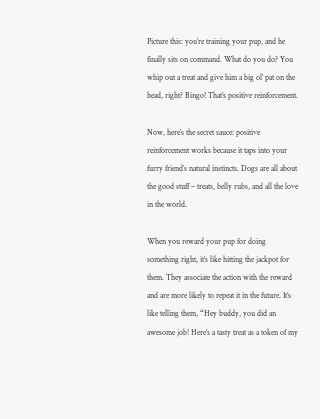Picture this: you’re training your pup, and he finally sits on command. What do you do? You whip out a treat and give him a big ol’ pat on the head, right? Bingo! That’s positive reinforcement.

Now, here’s the secret sauce: positive reinforcement works because it taps into your furry friend’s natural instincts. Dogs are all about the good stuff – treats, belly rubs, and all the love in the world.

When you reward your pup for doing something right, it’s like hitting the jackpot for them. They associate the action with the reward and are more likely to repeat it in the future. It’s like telling them, “Hey buddy, you did an awesome job! Here’s a tasty treat as a token of my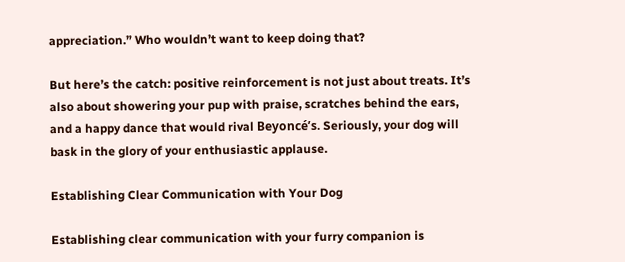appreciation.” Who wouldn’t want to keep doing that?

But here’s the catch: positive reinforcement is not just about treats. It’s also about showering your pup with praise, scratches behind the ears, and a happy dance that would rival Beyoncé’s. Seriously, your dog will bask in the glory of your enthusiastic applause.

Establishing Clear Communication with Your Dog

Establishing clear communication with your furry companion is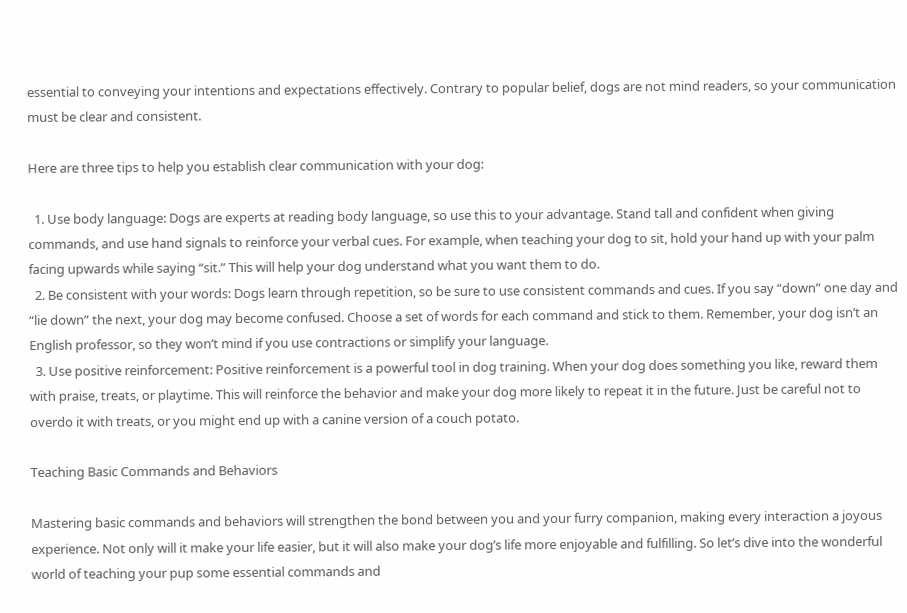essential to conveying your intentions and expectations effectively. Contrary to popular belief, dogs are not mind readers, so your communication must be clear and consistent.

Here are three tips to help you establish clear communication with your dog:

  1. Use body language: Dogs are experts at reading body language, so use this to your advantage. Stand tall and confident when giving commands, and use hand signals to reinforce your verbal cues. For example, when teaching your dog to sit, hold your hand up with your palm facing upwards while saying “sit.” This will help your dog understand what you want them to do.
  2. Be consistent with your words: Dogs learn through repetition, so be sure to use consistent commands and cues. If you say “down” one day and “lie down” the next, your dog may become confused. Choose a set of words for each command and stick to them. Remember, your dog isn’t an English professor, so they won’t mind if you use contractions or simplify your language.
  3. Use positive reinforcement: Positive reinforcement is a powerful tool in dog training. When your dog does something you like, reward them with praise, treats, or playtime. This will reinforce the behavior and make your dog more likely to repeat it in the future. Just be careful not to overdo it with treats, or you might end up with a canine version of a couch potato.

Teaching Basic Commands and Behaviors

Mastering basic commands and behaviors will strengthen the bond between you and your furry companion, making every interaction a joyous experience. Not only will it make your life easier, but it will also make your dog’s life more enjoyable and fulfilling. So let’s dive into the wonderful world of teaching your pup some essential commands and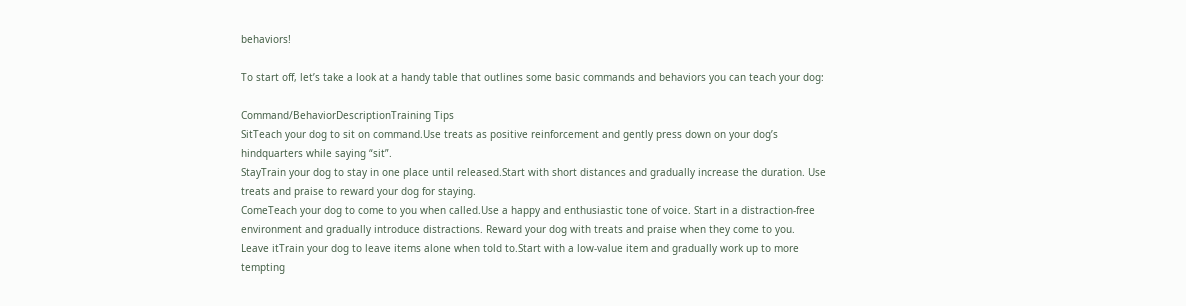behaviors!

To start off, let’s take a look at a handy table that outlines some basic commands and behaviors you can teach your dog:

Command/BehaviorDescriptionTraining Tips
SitTeach your dog to sit on command.Use treats as positive reinforcement and gently press down on your dog’s hindquarters while saying “sit”.
StayTrain your dog to stay in one place until released.Start with short distances and gradually increase the duration. Use treats and praise to reward your dog for staying.
ComeTeach your dog to come to you when called.Use a happy and enthusiastic tone of voice. Start in a distraction-free environment and gradually introduce distractions. Reward your dog with treats and praise when they come to you.
Leave itTrain your dog to leave items alone when told to.Start with a low-value item and gradually work up to more tempting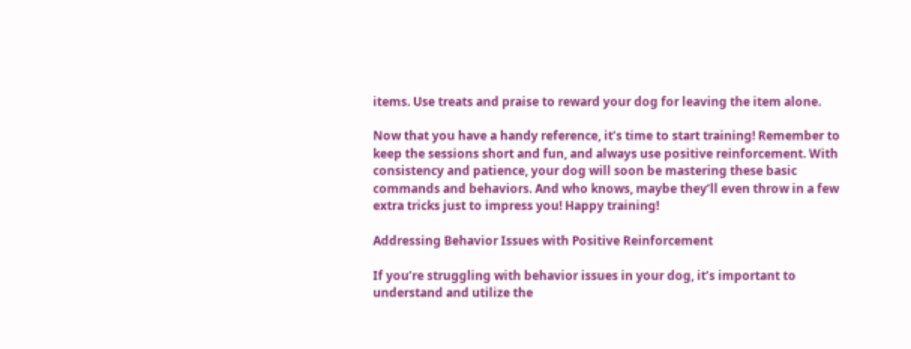items. Use treats and praise to reward your dog for leaving the item alone.

Now that you have a handy reference, it’s time to start training! Remember to keep the sessions short and fun, and always use positive reinforcement. With consistency and patience, your dog will soon be mastering these basic commands and behaviors. And who knows, maybe they’ll even throw in a few extra tricks just to impress you! Happy training!

Addressing Behavior Issues with Positive Reinforcement

If you’re struggling with behavior issues in your dog, it’s important to understand and utilize the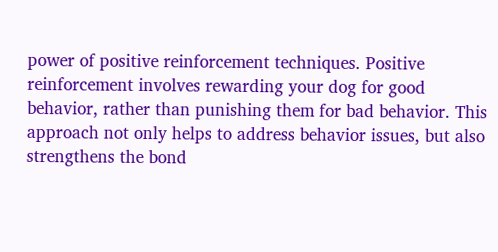power of positive reinforcement techniques. Positive reinforcement involves rewarding your dog for good behavior, rather than punishing them for bad behavior. This approach not only helps to address behavior issues, but also strengthens the bond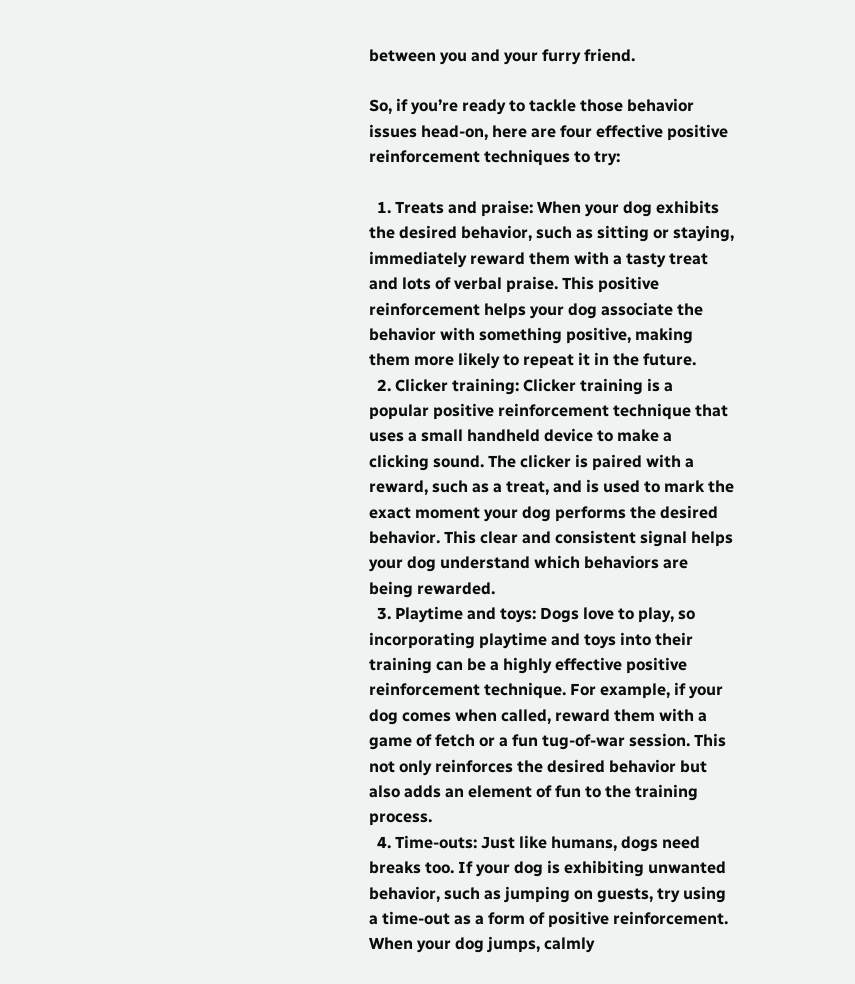between you and your furry friend.

So, if you’re ready to tackle those behavior issues head-on, here are four effective positive reinforcement techniques to try:

  1. Treats and praise: When your dog exhibits the desired behavior, such as sitting or staying, immediately reward them with a tasty treat and lots of verbal praise. This positive reinforcement helps your dog associate the behavior with something positive, making them more likely to repeat it in the future.
  2. Clicker training: Clicker training is a popular positive reinforcement technique that uses a small handheld device to make a clicking sound. The clicker is paired with a reward, such as a treat, and is used to mark the exact moment your dog performs the desired behavior. This clear and consistent signal helps your dog understand which behaviors are being rewarded.
  3. Playtime and toys: Dogs love to play, so incorporating playtime and toys into their training can be a highly effective positive reinforcement technique. For example, if your dog comes when called, reward them with a game of fetch or a fun tug-of-war session. This not only reinforces the desired behavior but also adds an element of fun to the training process.
  4. Time-outs: Just like humans, dogs need breaks too. If your dog is exhibiting unwanted behavior, such as jumping on guests, try using a time-out as a form of positive reinforcement. When your dog jumps, calmly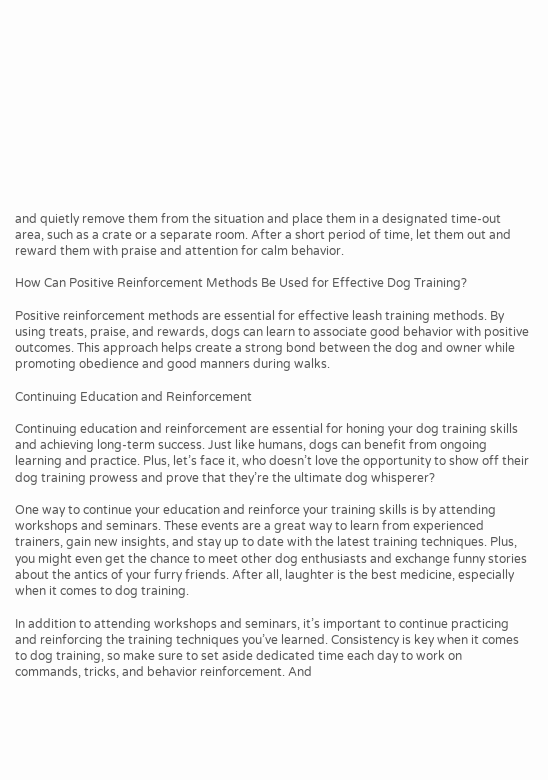and quietly remove them from the situation and place them in a designated time-out area, such as a crate or a separate room. After a short period of time, let them out and reward them with praise and attention for calm behavior.

How Can Positive Reinforcement Methods Be Used for Effective Dog Training?

Positive reinforcement methods are essential for effective leash training methods. By using treats, praise, and rewards, dogs can learn to associate good behavior with positive outcomes. This approach helps create a strong bond between the dog and owner while promoting obedience and good manners during walks.

Continuing Education and Reinforcement

Continuing education and reinforcement are essential for honing your dog training skills and achieving long-term success. Just like humans, dogs can benefit from ongoing learning and practice. Plus, let’s face it, who doesn’t love the opportunity to show off their dog training prowess and prove that they’re the ultimate dog whisperer?

One way to continue your education and reinforce your training skills is by attending workshops and seminars. These events are a great way to learn from experienced trainers, gain new insights, and stay up to date with the latest training techniques. Plus, you might even get the chance to meet other dog enthusiasts and exchange funny stories about the antics of your furry friends. After all, laughter is the best medicine, especially when it comes to dog training.

In addition to attending workshops and seminars, it’s important to continue practicing and reinforcing the training techniques you’ve learned. Consistency is key when it comes to dog training, so make sure to set aside dedicated time each day to work on commands, tricks, and behavior reinforcement. And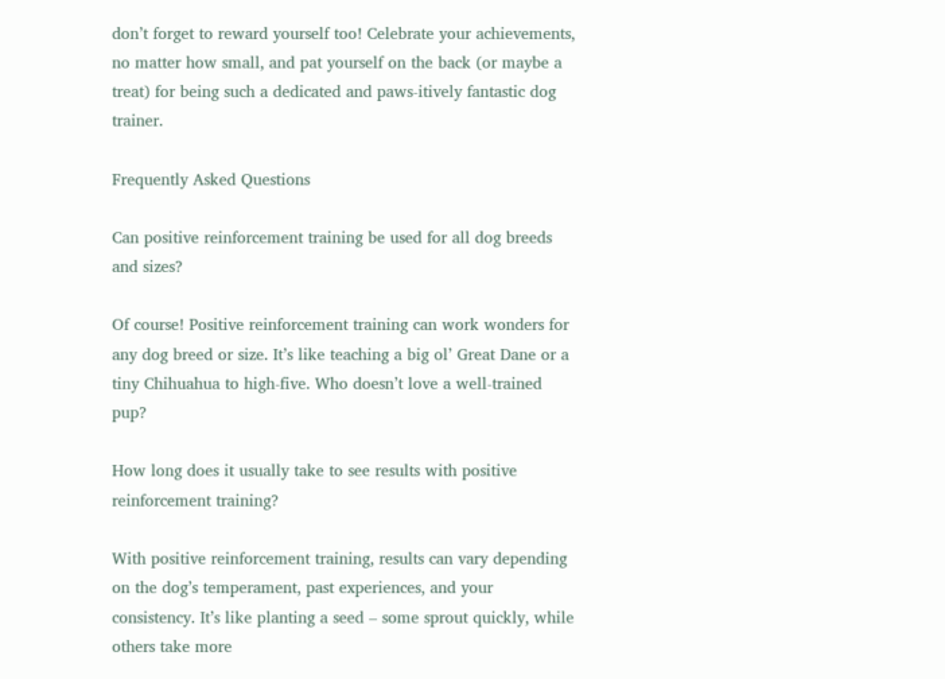don’t forget to reward yourself too! Celebrate your achievements, no matter how small, and pat yourself on the back (or maybe a treat) for being such a dedicated and paws-itively fantastic dog trainer.

Frequently Asked Questions

Can positive reinforcement training be used for all dog breeds and sizes?

Of course! Positive reinforcement training can work wonders for any dog breed or size. It’s like teaching a big ol’ Great Dane or a tiny Chihuahua to high-five. Who doesn’t love a well-trained pup?

How long does it usually take to see results with positive reinforcement training?

With positive reinforcement training, results can vary depending on the dog’s temperament, past experiences, and your consistency. It’s like planting a seed – some sprout quickly, while others take more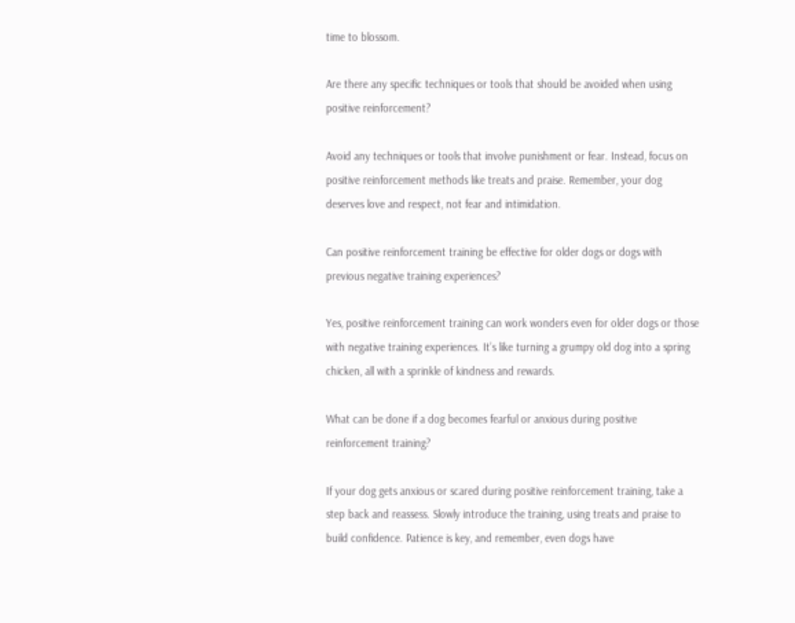time to blossom.

Are there any specific techniques or tools that should be avoided when using positive reinforcement?

Avoid any techniques or tools that involve punishment or fear. Instead, focus on positive reinforcement methods like treats and praise. Remember, your dog deserves love and respect, not fear and intimidation.

Can positive reinforcement training be effective for older dogs or dogs with previous negative training experiences?

Yes, positive reinforcement training can work wonders even for older dogs or those with negative training experiences. It’s like turning a grumpy old dog into a spring chicken, all with a sprinkle of kindness and rewards.

What can be done if a dog becomes fearful or anxious during positive reinforcement training?

If your dog gets anxious or scared during positive reinforcement training, take a step back and reassess. Slowly introduce the training, using treats and praise to build confidence. Patience is key, and remember, even dogs have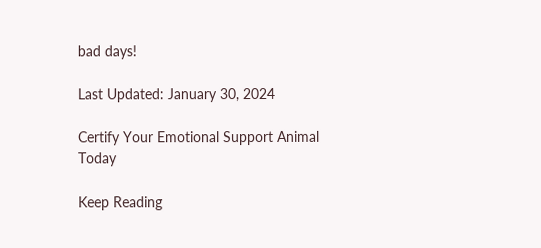bad days!

Last Updated: January 30, 2024

Certify Your Emotional Support Animal Today

Keep Reading